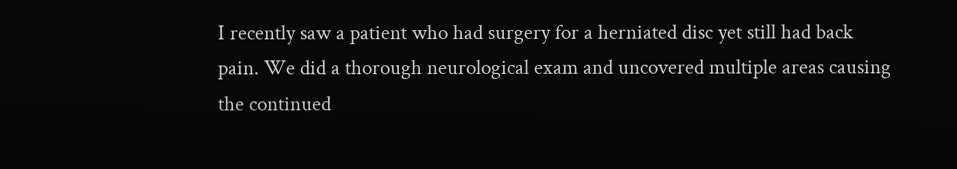I recently saw a patient who had surgery for a herniated disc yet still had back pain. We did a thorough neurological exam and uncovered multiple areas causing the continued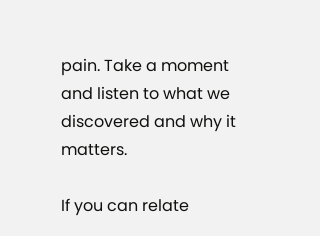pain. Take a moment and listen to what we discovered and why it matters.

If you can relate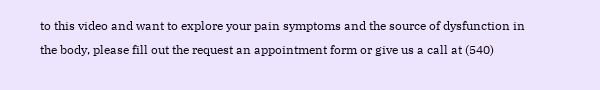to this video and want to explore your pain symptoms and the source of dysfunction in the body, please fill out the request an appointment form or give us a call at (540)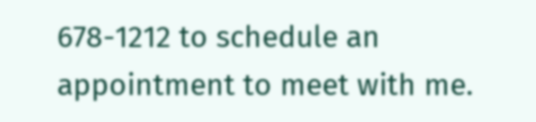678-1212 to schedule an appointment to meet with me.